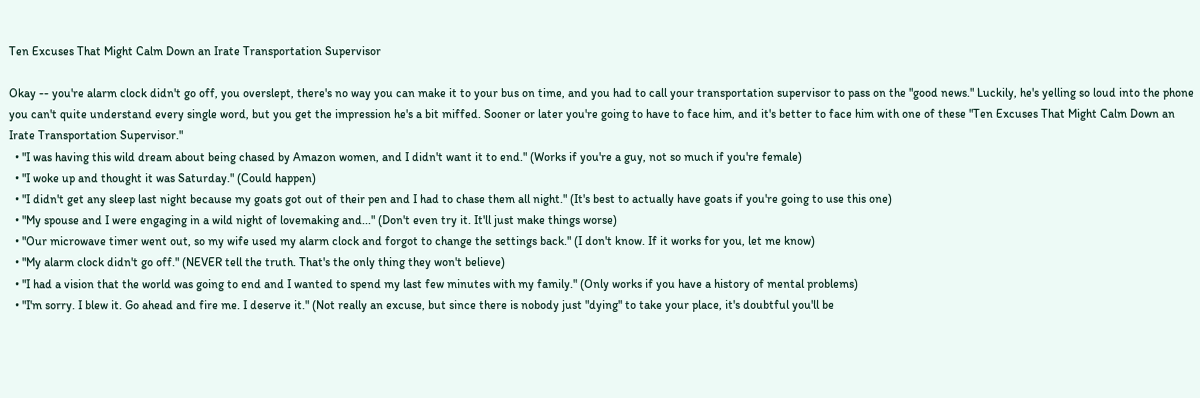Ten Excuses That Might Calm Down an Irate Transportation Supervisor

Okay -- you're alarm clock didn't go off, you overslept, there's no way you can make it to your bus on time, and you had to call your transportation supervisor to pass on the "good news." Luckily, he's yelling so loud into the phone you can't quite understand every single word, but you get the impression he's a bit miffed. Sooner or later you're going to have to face him, and it's better to face him with one of these "Ten Excuses That Might Calm Down an Irate Transportation Supervisor."
  • "I was having this wild dream about being chased by Amazon women, and I didn't want it to end." (Works if you're a guy, not so much if you're female)
  • "I woke up and thought it was Saturday." (Could happen)
  • "I didn't get any sleep last night because my goats got out of their pen and I had to chase them all night." (It's best to actually have goats if you're going to use this one)
  • "My spouse and I were engaging in a wild night of lovemaking and..." (Don't even try it. It'll just make things worse)
  • "Our microwave timer went out, so my wife used my alarm clock and forgot to change the settings back." (I don't know. If it works for you, let me know)
  • "My alarm clock didn't go off." (NEVER tell the truth. That's the only thing they won't believe)
  • "I had a vision that the world was going to end and I wanted to spend my last few minutes with my family." (Only works if you have a history of mental problems)
  • "I'm sorry. I blew it. Go ahead and fire me. I deserve it." (Not really an excuse, but since there is nobody just "dying" to take your place, it's doubtful you'll be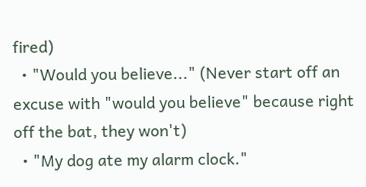fired)
  • "Would you believe..." (Never start off an excuse with "would you believe" because right off the bat, they won't)
  • "My dog ate my alarm clock."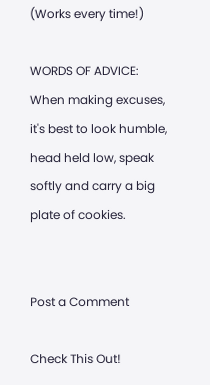(Works every time!)

WORDS OF ADVICE: When making excuses, it's best to look humble, head held low, speak softly and carry a big plate of cookies.


Post a Comment

Check This Out!